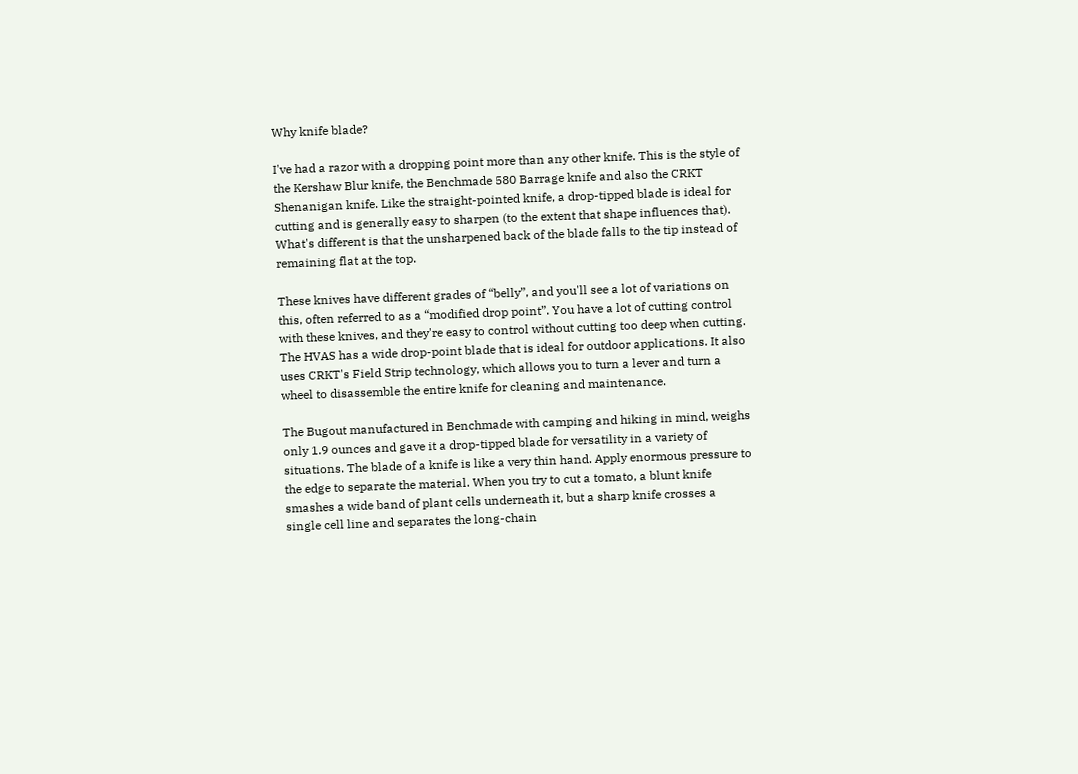Why knife blade?

I've had a razor with a dropping point more than any other knife. This is the style of the Kershaw Blur knife, the Benchmade 580 Barrage knife and also the CRKT Shenanigan knife. Like the straight-pointed knife, a drop-tipped blade is ideal for cutting and is generally easy to sharpen (to the extent that shape influences that). What's different is that the unsharpened back of the blade falls to the tip instead of remaining flat at the top.

These knives have different grades of “belly”, and you'll see a lot of variations on this, often referred to as a “modified drop point”. You have a lot of cutting control with these knives, and they're easy to control without cutting too deep when cutting. The HVAS has a wide drop-point blade that is ideal for outdoor applications. It also uses CRKT's Field Strip technology, which allows you to turn a lever and turn a wheel to disassemble the entire knife for cleaning and maintenance.

The Bugout manufactured in Benchmade with camping and hiking in mind, weighs only 1.9 ounces and gave it a drop-tipped blade for versatility in a variety of situations. The blade of a knife is like a very thin hand. Apply enormous pressure to the edge to separate the material. When you try to cut a tomato, a blunt knife smashes a wide band of plant cells underneath it, but a sharp knife crosses a single cell line and separates the long-chain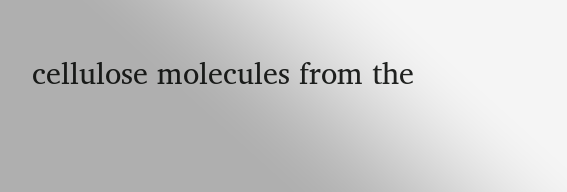cellulose molecules from the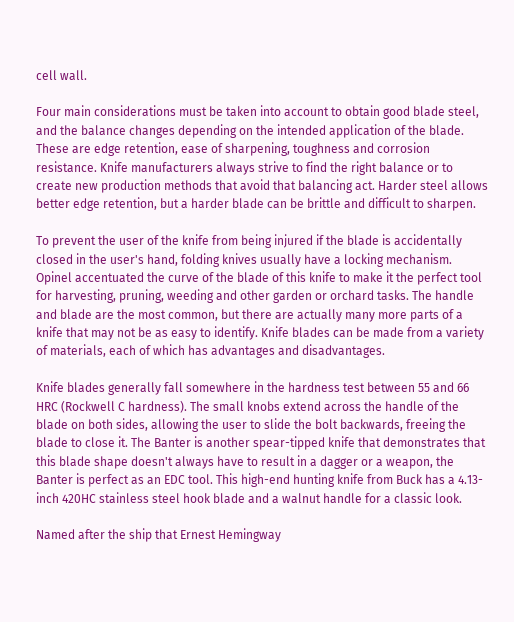cell wall.

Four main considerations must be taken into account to obtain good blade steel, and the balance changes depending on the intended application of the blade. These are edge retention, ease of sharpening, toughness and corrosion resistance. Knife manufacturers always strive to find the right balance or to create new production methods that avoid that balancing act. Harder steel allows better edge retention, but a harder blade can be brittle and difficult to sharpen.

To prevent the user of the knife from being injured if the blade is accidentally closed in the user's hand, folding knives usually have a locking mechanism. Opinel accentuated the curve of the blade of this knife to make it the perfect tool for harvesting, pruning, weeding and other garden or orchard tasks. The handle and blade are the most common, but there are actually many more parts of a knife that may not be as easy to identify. Knife blades can be made from a variety of materials, each of which has advantages and disadvantages.

Knife blades generally fall somewhere in the hardness test between 55 and 66 HRC (Rockwell C hardness). The small knobs extend across the handle of the blade on both sides, allowing the user to slide the bolt backwards, freeing the blade to close it. The Banter is another spear-tipped knife that demonstrates that this blade shape doesn't always have to result in a dagger or a weapon, the Banter is perfect as an EDC tool. This high-end hunting knife from Buck has a 4.13-inch 420HC stainless steel hook blade and a walnut handle for a classic look.

Named after the ship that Ernest Hemingway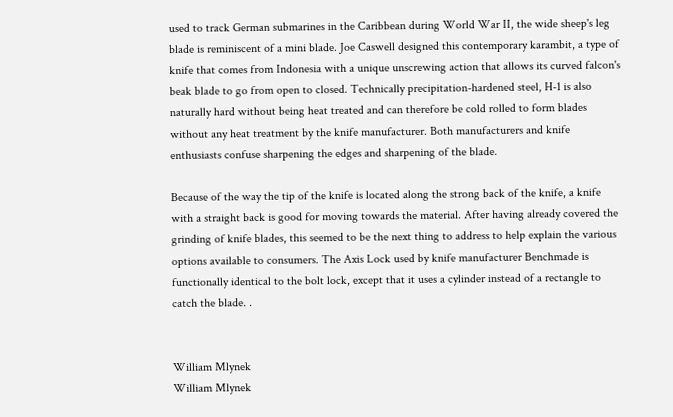used to track German submarines in the Caribbean during World War II, the wide sheep's leg blade is reminiscent of a mini blade. Joe Caswell designed this contemporary karambit, a type of knife that comes from Indonesia with a unique unscrewing action that allows its curved falcon's beak blade to go from open to closed. Technically precipitation-hardened steel, H-1 is also naturally hard without being heat treated and can therefore be cold rolled to form blades without any heat treatment by the knife manufacturer. Both manufacturers and knife enthusiasts confuse sharpening the edges and sharpening of the blade.

Because of the way the tip of the knife is located along the strong back of the knife, a knife with a straight back is good for moving towards the material. After having already covered the grinding of knife blades, this seemed to be the next thing to address to help explain the various options available to consumers. The Axis Lock used by knife manufacturer Benchmade is functionally identical to the bolt lock, except that it uses a cylinder instead of a rectangle to catch the blade. .


William Mlynek
William Mlynek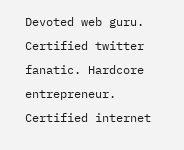Devoted web guru. Certified twitter fanatic. Hardcore entrepreneur. Certified internet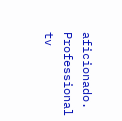aficionado. Professional tv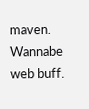maven. Wannabe web buff.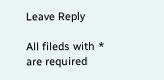Leave Reply

All fileds with * are required